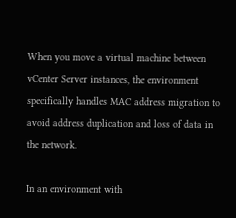When you move a virtual machine between vCenter Server instances, the environment specifically handles MAC address migration to avoid address duplication and loss of data in the network.

In an environment with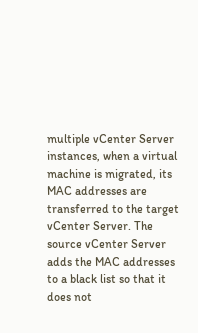multiple vCenter Server instances, when a virtual machine is migrated, its MAC addresses are transferred to the target vCenter Server. The source vCenter Server adds the MAC addresses to a black list so that it does not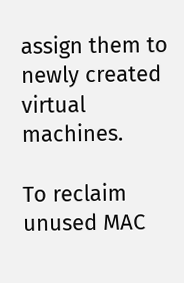assign them to newly created virtual machines.

To reclaim unused MAC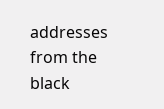addresses from the black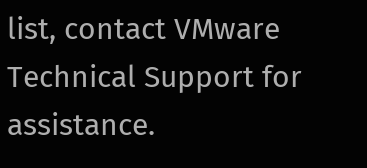list, contact VMware Technical Support for assistance.